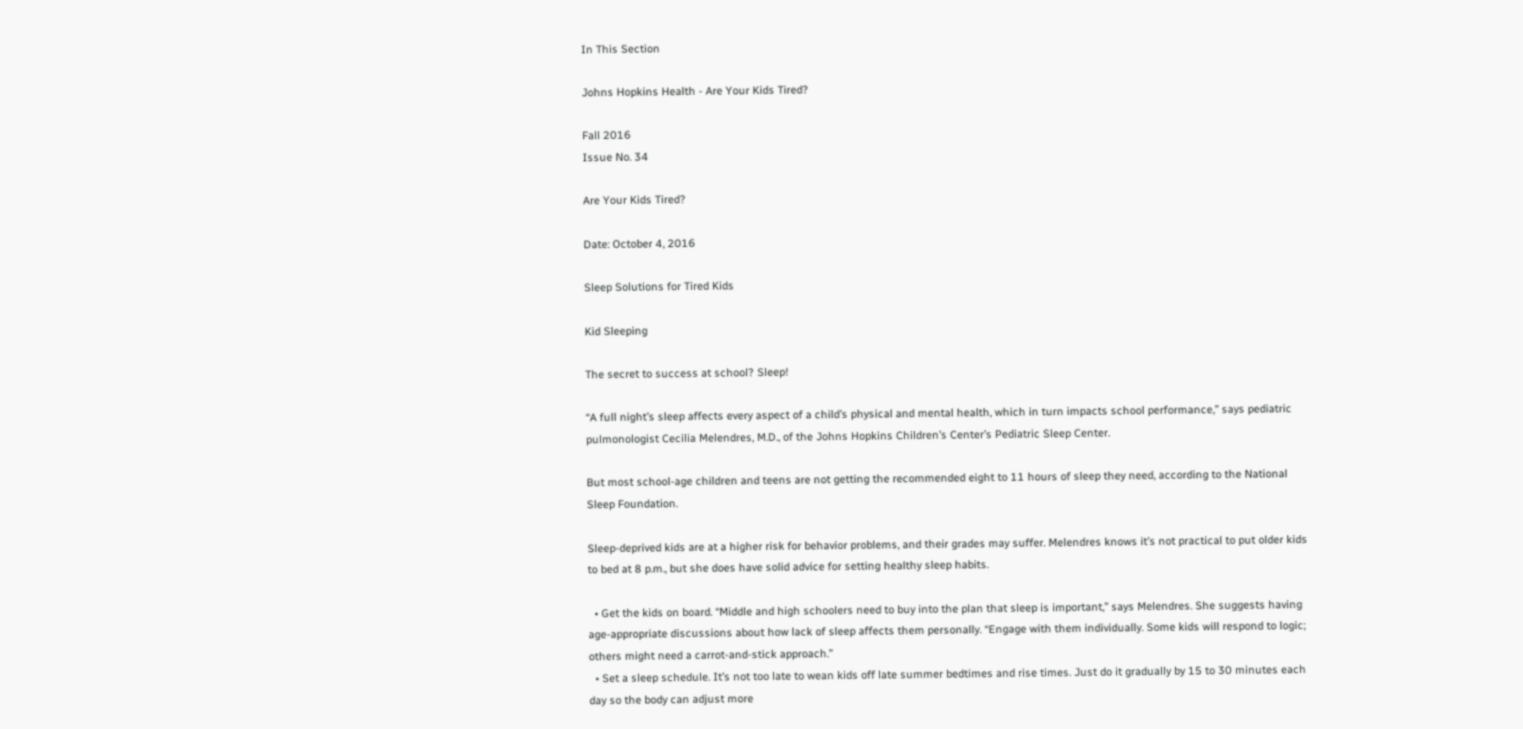In This Section

Johns Hopkins Health - Are Your Kids Tired?

Fall 2016
Issue No. 34

Are Your Kids Tired?

Date: October 4, 2016

Sleep Solutions for Tired Kids

Kid Sleeping

The secret to success at school? Sleep!

“A full night’s sleep affects every aspect of a child’s physical and mental health, which in turn impacts school performance,” says pediatric pulmonologist Cecilia Melendres, M.D., of the Johns Hopkins Children’s Center’s Pediatric Sleep Center.

But most school-age children and teens are not getting the recommended eight to 11 hours of sleep they need, according to the National Sleep Foundation.

Sleep-deprived kids are at a higher risk for behavior problems, and their grades may suffer. Melendres knows it’s not practical to put older kids to bed at 8 p.m., but she does have solid advice for setting healthy sleep habits.

  • Get the kids on board. “Middle and high schoolers need to buy into the plan that sleep is important,” says Melendres. She suggests having age-appropriate discussions about how lack of sleep affects them personally. “Engage with them individually. Some kids will respond to logic; others might need a carrot-and-stick approach.”
  • Set a sleep schedule. It’s not too late to wean kids off late summer bedtimes and rise times. Just do it gradually by 15 to 30 minutes each day so the body can adjust more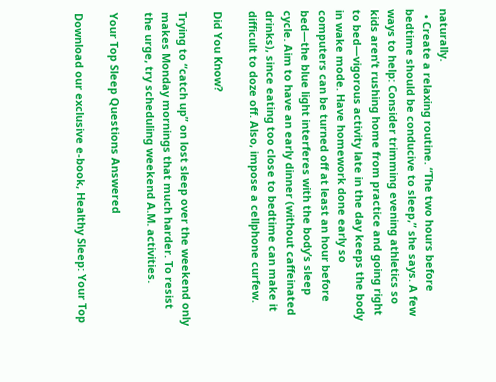naturally.
  • Create a relaxing routine. “The two hours before bedtime should be conducive to sleep,” she says. A few ways to help: Consider trimming evening athletics so kids aren’t rushing home from practice and going right to bed—vigorous activity late in the day keeps the body in wake mode. Have homework done early so computers can be turned off at least an hour before bed—the blue light interferes with the body’s sleep cycle. Aim to have an early dinner (without caffeinated drinks), since eating too close to bedtime can make it difficult to doze off. Also, impose a cellphone curfew.

Did You Know?

Trying to “catch up” on lost sleep over the weekend only makes Monday mornings that much harder. To resist the urge, try scheduling weekend A.M. activities.

Your Top Sleep Questions Answered

Download our exclusive e-book, Healthy Sleep: Your Top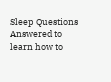Sleep Questions Answered to learn how to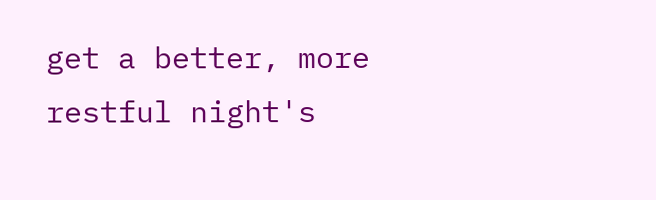get a better, more restful night's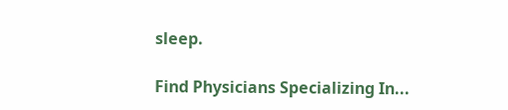sleep.

Find Physicians Specializing In...